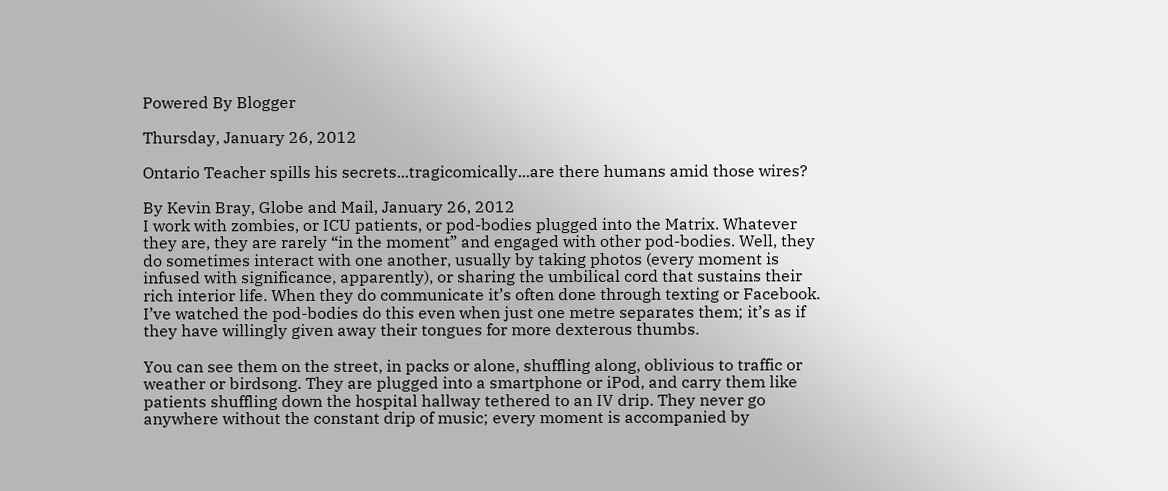Powered By Blogger

Thursday, January 26, 2012

Ontario Teacher spills his secrets...tragicomically...are there humans amid those wires?

By Kevin Bray, Globe and Mail, January 26, 2012
I work with zombies, or ICU patients, or pod-bodies plugged into the Matrix. Whatever they are, they are rarely “in the moment” and engaged with other pod-bodies. Well, they do sometimes interact with one another, usually by taking photos (every moment is infused with significance, apparently), or sharing the umbilical cord that sustains their rich interior life. When they do communicate it’s often done through texting or Facebook. I’ve watched the pod-bodies do this even when just one metre separates them; it’s as if they have willingly given away their tongues for more dexterous thumbs.

You can see them on the street, in packs or alone, shuffling along, oblivious to traffic or weather or birdsong. They are plugged into a smartphone or iPod, and carry them like patients shuffling down the hospital hallway tethered to an IV drip. They never go anywhere without the constant drip of music; every moment is accompanied by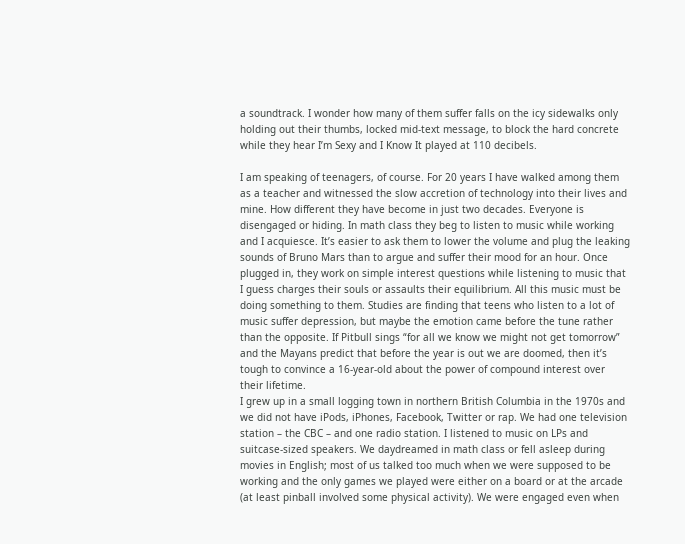a soundtrack. I wonder how many of them suffer falls on the icy sidewalks only holding out their thumbs, locked mid-text message, to block the hard concrete while they hear I’m Sexy and I Know It played at 110 decibels.

I am speaking of teenagers, of course. For 20 years I have walked among them as a teacher and witnessed the slow accretion of technology into their lives and mine. How different they have become in just two decades. Everyone is disengaged or hiding. In math class they beg to listen to music while working and I acquiesce. It’s easier to ask them to lower the volume and plug the leaking sounds of Bruno Mars than to argue and suffer their mood for an hour. Once plugged in, they work on simple interest questions while listening to music that I guess charges their souls or assaults their equilibrium. All this music must be doing something to them. Studies are finding that teens who listen to a lot of music suffer depression, but maybe the emotion came before the tune rather than the opposite. If Pitbull sings “for all we know we might not get tomorrow” and the Mayans predict that before the year is out we are doomed, then it’s tough to convince a 16-year-old about the power of compound interest over their lifetime.
I grew up in a small logging town in northern British Columbia in the 1970s and we did not have iPods, iPhones, Facebook, Twitter or rap. We had one television station – the CBC – and one radio station. I listened to music on LPs and suitcase-sized speakers. We daydreamed in math class or fell asleep during movies in English; most of us talked too much when we were supposed to be working and the only games we played were either on a board or at the arcade (at least pinball involved some physical activity). We were engaged even when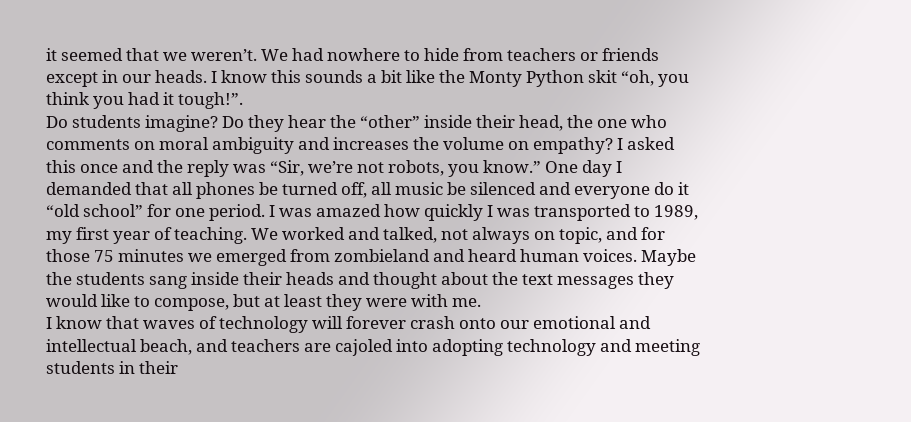it seemed that we weren’t. We had nowhere to hide from teachers or friends except in our heads. I know this sounds a bit like the Monty Python skit “oh, you think you had it tough!”.
Do students imagine? Do they hear the “other” inside their head, the one who comments on moral ambiguity and increases the volume on empathy? I asked this once and the reply was “Sir, we’re not robots, you know.” One day I demanded that all phones be turned off, all music be silenced and everyone do it “old school” for one period. I was amazed how quickly I was transported to 1989, my first year of teaching. We worked and talked, not always on topic, and for those 75 minutes we emerged from zombieland and heard human voices. Maybe the students sang inside their heads and thought about the text messages they would like to compose, but at least they were with me.
I know that waves of technology will forever crash onto our emotional and intellectual beach, and teachers are cajoled into adopting technology and meeting students in their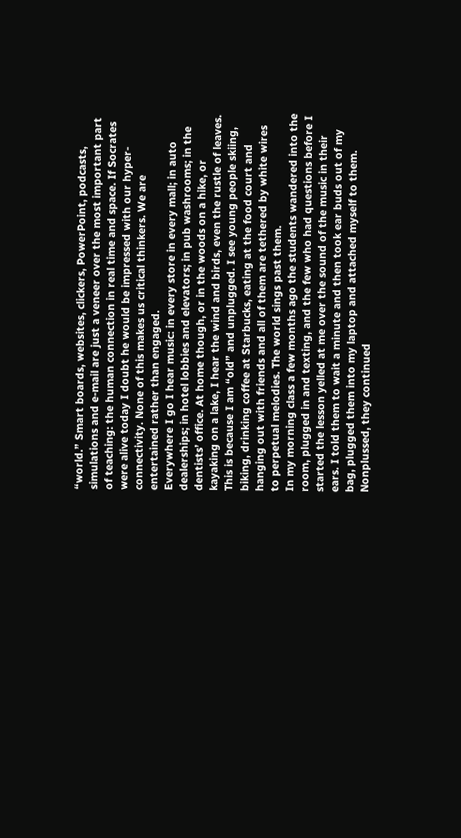“world.” Smart boards, websites, clickers, PowerPoint, podcasts, simulations and e-mail are just a veneer over the most important part of teaching: the human connection in real time and space. If Socrates were alive today I doubt he would be impressed with our hyper-connectivity. None of this makes us critical thinkers. We are entertained rather than engaged.
Everywhere I go I hear music: in every store in every mall; in auto dealerships; in hotel lobbies and elevators; in pub washrooms; in the dentists’ office. At home though, or in the woods on a hike, or kayaking on a lake, I hear the wind and birds, even the rustle of leaves. This is because I am “old” and unplugged. I see young people skiing, biking, drinking coffee at Starbucks, eating at the food court and hanging out with friends and all of them are tethered by white wires to perpetual melodies. The world sings past them.
In my morning class a few months ago the students wandered into the room, plugged in and texting, and the few who had questions before I started the lesson yelled at me over the sound of the music in their ears. I told them to wait a minute and then took ear buds out of my bag, plugged them into my laptop and attached myself to them. Nonplussed, they continued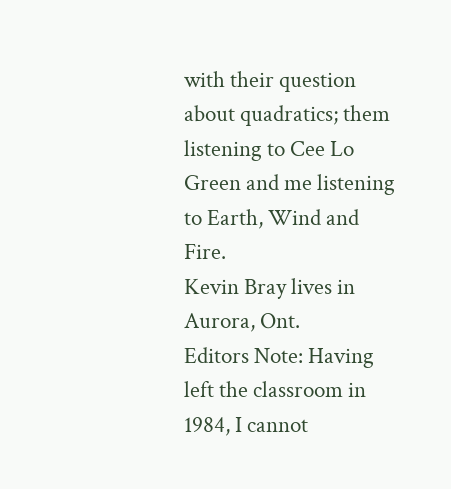with their question about quadratics; them listening to Cee Lo Green and me listening to Earth, Wind and Fire.
Kevin Bray lives in Aurora, Ont.
Editors Note: Having left the classroom in 1984, I cannot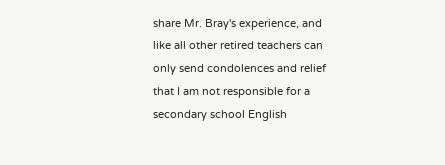share Mr. Bray's experience, and like all other retired teachers can only send condolences and relief that I am not responsible for a secondary school English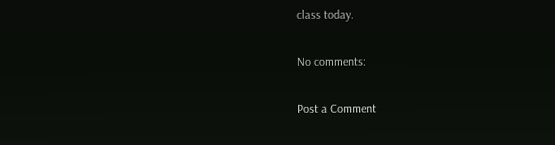class today.

No comments:

Post a Comment